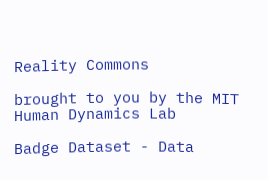Reality Commons

brought to you by the MIT Human Dynamics Lab

Badge Dataset - Data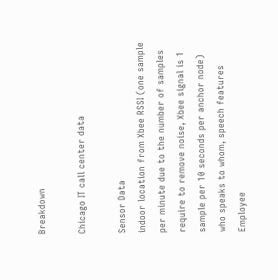Breakdown

Chicago IT call center data

Sensor Data
indoor location from Xbee RSSI (one sample per minute due to the number of samples require to remove noise, Xbee signal is 1 sample per 10 seconds per anchor node)
who speaks to whom, speech features
Employee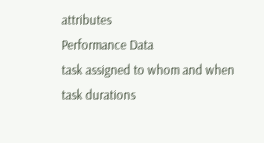attributes
Performance Data
task assigned to whom and when
task durations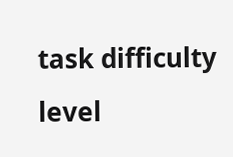task difficulty level